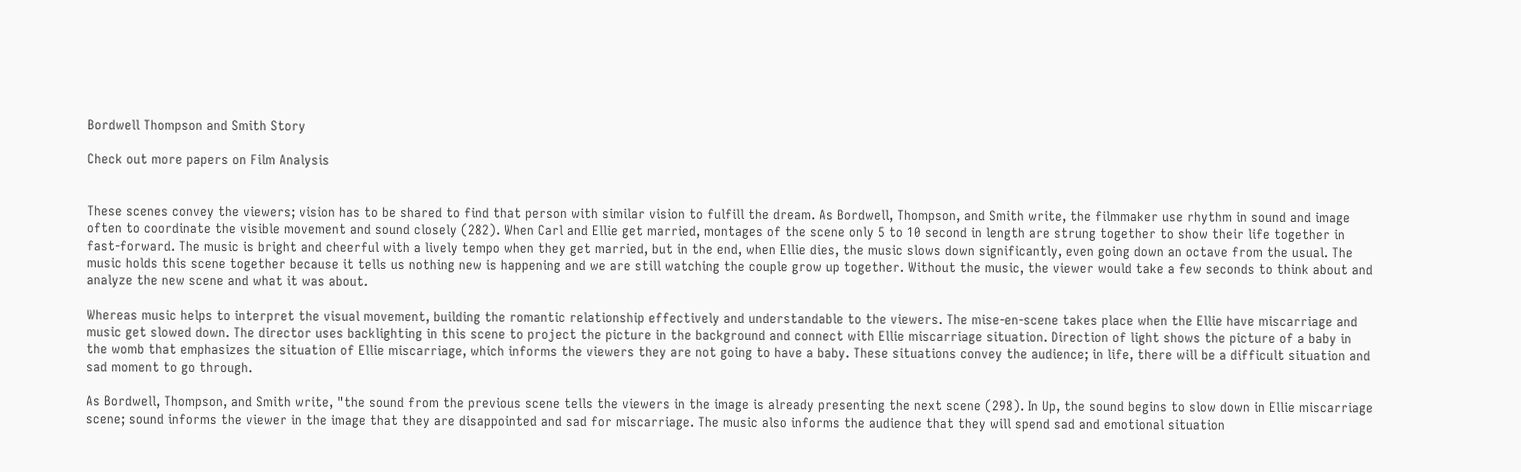Bordwell Thompson and Smith Story

Check out more papers on Film Analysis


These scenes convey the viewers; vision has to be shared to find that person with similar vision to fulfill the dream. As Bordwell, Thompson, and Smith write, the filmmaker use rhythm in sound and image often to coordinate the visible movement and sound closely (282). When Carl and Ellie get married, montages of the scene only 5 to 10 second in length are strung together to show their life together in fast-forward. The music is bright and cheerful with a lively tempo when they get married, but in the end, when Ellie dies, the music slows down significantly, even going down an octave from the usual. The music holds this scene together because it tells us nothing new is happening and we are still watching the couple grow up together. Without the music, the viewer would take a few seconds to think about and analyze the new scene and what it was about.

Whereas music helps to interpret the visual movement, building the romantic relationship effectively and understandable to the viewers. The mise-en-scene takes place when the Ellie have miscarriage and music get slowed down. The director uses backlighting in this scene to project the picture in the background and connect with Ellie miscarriage situation. Direction of light shows the picture of a baby in the womb that emphasizes the situation of Ellie miscarriage, which informs the viewers they are not going to have a baby. These situations convey the audience; in life, there will be a difficult situation and sad moment to go through.

As Bordwell, Thompson, and Smith write, "the sound from the previous scene tells the viewers in the image is already presenting the next scene (298). In Up, the sound begins to slow down in Ellie miscarriage scene; sound informs the viewer in the image that they are disappointed and sad for miscarriage. The music also informs the audience that they will spend sad and emotional situation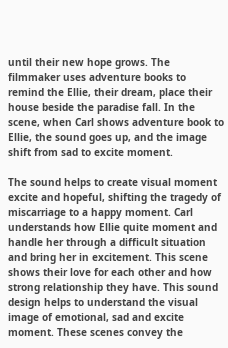until their new hope grows. The filmmaker uses adventure books to remind the Ellie, their dream, place their house beside the paradise fall. In the scene, when Carl shows adventure book to Ellie, the sound goes up, and the image shift from sad to excite moment.

The sound helps to create visual moment excite and hopeful, shifting the tragedy of miscarriage to a happy moment. Carl understands how Ellie quite moment and handle her through a difficult situation and bring her in excitement. This scene shows their love for each other and how strong relationship they have. This sound design helps to understand the visual image of emotional, sad and excite moment. These scenes convey the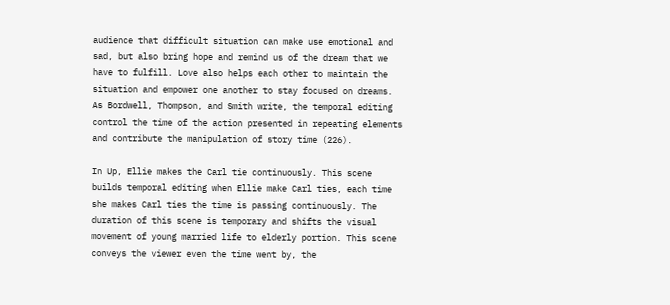audience that difficult situation can make use emotional and sad, but also bring hope and remind us of the dream that we have to fulfill. Love also helps each other to maintain the situation and empower one another to stay focused on dreams. As Bordwell, Thompson, and Smith write, the temporal editing control the time of the action presented in repeating elements and contribute the manipulation of story time (226).

In Up, Ellie makes the Carl tie continuously. This scene builds temporal editing when Ellie make Carl ties, each time she makes Carl ties the time is passing continuously. The duration of this scene is temporary and shifts the visual movement of young married life to elderly portion. This scene conveys the viewer even the time went by, the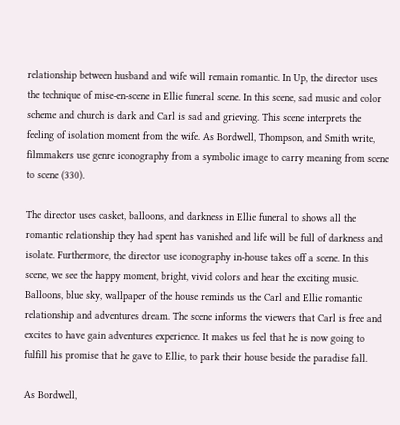relationship between husband and wife will remain romantic. In Up, the director uses the technique of mise-en-scene in Ellie funeral scene. In this scene, sad music and color scheme and church is dark and Carl is sad and grieving. This scene interprets the feeling of isolation moment from the wife. As Bordwell, Thompson, and Smith write, filmmakers use genre iconography from a symbolic image to carry meaning from scene to scene (330).

The director uses casket, balloons, and darkness in Ellie funeral to shows all the romantic relationship they had spent has vanished and life will be full of darkness and isolate. Furthermore, the director use iconography in-house takes off a scene. In this scene, we see the happy moment, bright, vivid colors and hear the exciting music. Balloons, blue sky, wallpaper of the house reminds us the Carl and Ellie romantic relationship and adventures dream. The scene informs the viewers that Carl is free and excites to have gain adventures experience. It makes us feel that he is now going to fulfill his promise that he gave to Ellie, to park their house beside the paradise fall.

As Bordwell,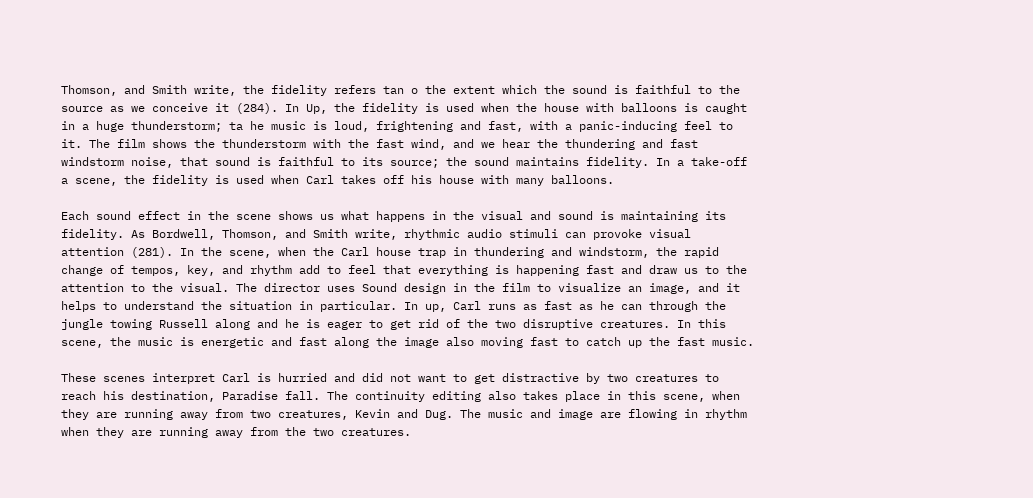Thomson, and Smith write, the fidelity refers tan o the extent which the sound is faithful to the source as we conceive it (284). In Up, the fidelity is used when the house with balloons is caught in a huge thunderstorm; ta he music is loud, frightening and fast, with a panic-inducing feel to it. The film shows the thunderstorm with the fast wind, and we hear the thundering and fast windstorm noise, that sound is faithful to its source; the sound maintains fidelity. In a take-off a scene, the fidelity is used when Carl takes off his house with many balloons.

Each sound effect in the scene shows us what happens in the visual and sound is maintaining its fidelity. As Bordwell, Thomson, and Smith write, rhythmic audio stimuli can provoke visual attention (281). In the scene, when the Carl house trap in thundering and windstorm, the rapid change of tempos, key, and rhythm add to feel that everything is happening fast and draw us to the attention to the visual. The director uses Sound design in the film to visualize an image, and it helps to understand the situation in particular. In up, Carl runs as fast as he can through the jungle towing Russell along and he is eager to get rid of the two disruptive creatures. In this scene, the music is energetic and fast along the image also moving fast to catch up the fast music.

These scenes interpret Carl is hurried and did not want to get distractive by two creatures to reach his destination, Paradise fall. The continuity editing also takes place in this scene, when they are running away from two creatures, Kevin and Dug. The music and image are flowing in rhythm when they are running away from the two creatures.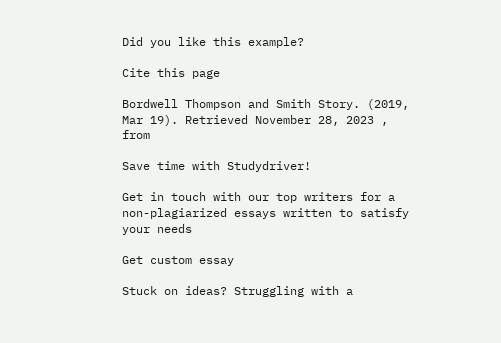Did you like this example?

Cite this page

Bordwell Thompson and Smith Story. (2019, Mar 19). Retrieved November 28, 2023 , from

Save time with Studydriver!

Get in touch with our top writers for a non-plagiarized essays written to satisfy your needs

Get custom essay

Stuck on ideas? Struggling with a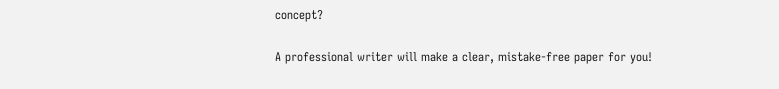concept?

A professional writer will make a clear, mistake-free paper for you!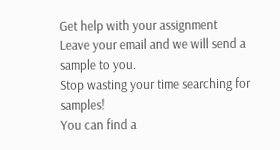Get help with your assignment
Leave your email and we will send a sample to you.
Stop wasting your time searching for samples!
You can find a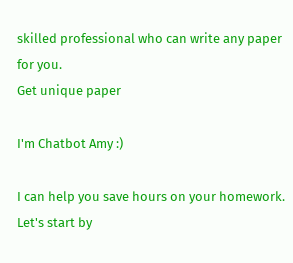skilled professional who can write any paper for you.
Get unique paper

I'm Chatbot Amy :)

I can help you save hours on your homework. Let's start by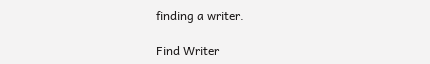finding a writer.

Find Writer